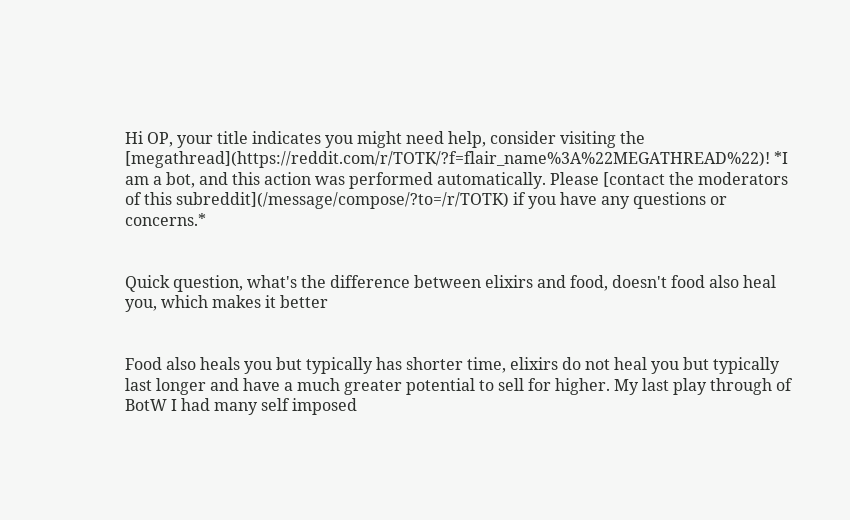Hi OP, your title indicates you might need help, consider visiting the [megathread](https://reddit.com/r/TOTK/?f=flair_name%3A%22MEGATHREAD%22)! *I am a bot, and this action was performed automatically. Please [contact the moderators of this subreddit](/message/compose/?to=/r/TOTK) if you have any questions or concerns.*


Quick question, what's the difference between elixirs and food, doesn't food also heal you, which makes it better


Food also heals you but typically has shorter time, elixirs do not heal you but typically last longer and have a much greater potential to sell for higher. My last play through of BotW I had many self imposed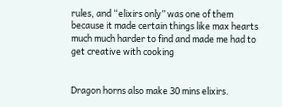rules, and “elixirs only” was one of them because it made certain things like max hearts much much harder to find and made me had to get creative with cooking


Dragon horns also make 30 mins elixirs.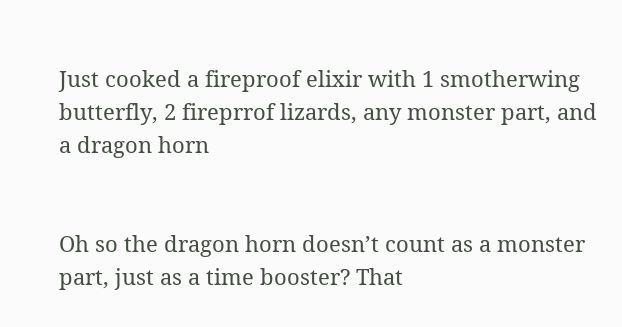Just cooked a fireproof elixir with 1 smotherwing butterfly, 2 fireprrof lizards, any monster part, and a dragon horn


Oh so the dragon horn doesn’t count as a monster part, just as a time booster? That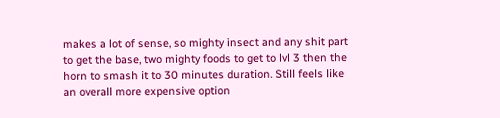makes a lot of sense, so mighty insect and any shit part to get the base, two mighty foods to get to lvl 3 then the horn to smash it to 30 minutes duration. Still feels like an overall more expensive option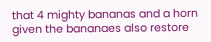that 4 mighty bananas and a horn given the bananaes also restore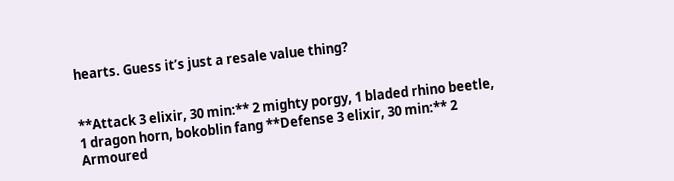hearts. Guess it’s just a resale value thing?


**Attack 3 elixir, 30 min:** 2 mighty porgy, 1 bladed rhino beetle, 1 dragon horn, bokoblin fang **Defense 3 elixir, 30 min:** 2 Armoured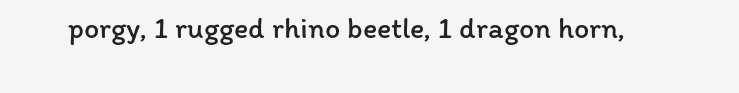porgy, 1 rugged rhino beetle, 1 dragon horn,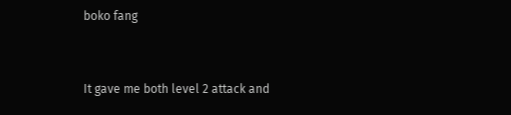boko fang


It gave me both level 2 attack and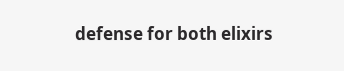defense for both elixirs